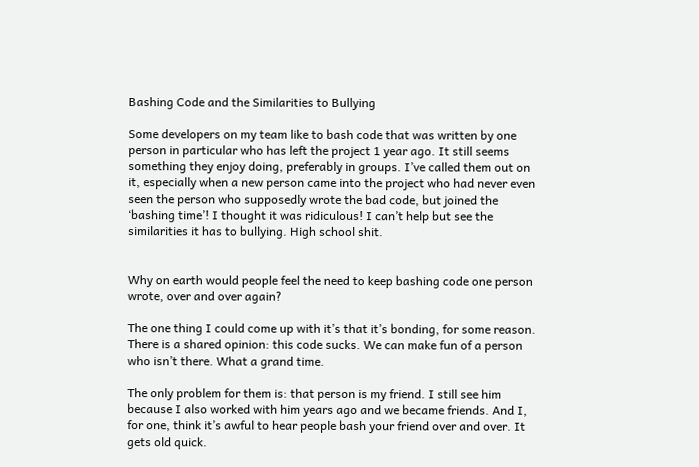Bashing Code and the Similarities to Bullying

Some developers on my team like to bash code that was written by one person in particular who has left the project 1 year ago. It still seems something they enjoy doing, preferably in groups. I’ve called them out on it, especially when a new person came into the project who had never even seen the person who supposedly wrote the bad code, but joined the ‘bashing time’! I thought it was ridiculous! I can’t help but see the similarities it has to bullying. High school shit.


Why on earth would people feel the need to keep bashing code one person wrote, over and over again?

The one thing I could come up with it’s that it’s bonding, for some reason. There is a shared opinion: this code sucks. We can make fun of a person who isn’t there. What a grand time.

The only problem for them is: that person is my friend. I still see him because I also worked with him years ago and we became friends. And I, for one, think it’s awful to hear people bash your friend over and over. It gets old quick.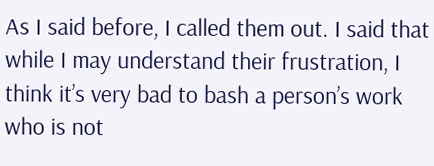As I said before, I called them out. I said that while I may understand their frustration, I think it’s very bad to bash a person’s work who is not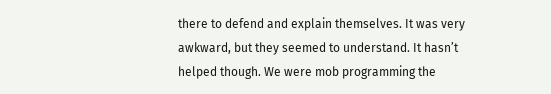there to defend and explain themselves. It was very awkward, but they seemed to understand. It hasn’t helped though. We were mob programming the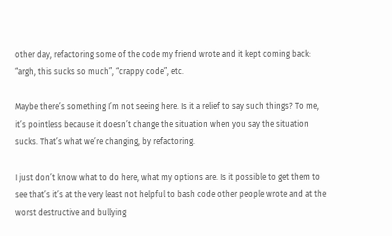other day, refactoring some of the code my friend wrote and it kept coming back: “argh, this sucks so much”, “crappy code”, etc.

Maybe there’s something I’m not seeing here. Is it a relief to say such things? To me, it’s pointless because it doesn’t change the situation when you say the situation sucks. That’s what we’re changing, by refactoring.

I just don’t know what to do here, what my options are. Is it possible to get them to see that’s it’s at the very least not helpful to bash code other people wrote and at the worst destructive and bullying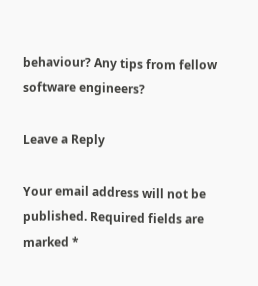behaviour? Any tips from fellow software engineers?

Leave a Reply

Your email address will not be published. Required fields are marked *